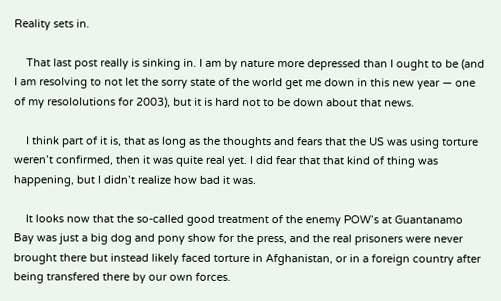Reality sets in.

    That last post really is sinking in. I am by nature more depressed than I ought to be (and I am resolving to not let the sorry state of the world get me down in this new year — one of my resololutions for 2003), but it is hard not to be down about that news.

    I think part of it is, that as long as the thoughts and fears that the US was using torture weren’t confirmed, then it was quite real yet. I did fear that that kind of thing was happening, but I didn’t realize how bad it was.

    It looks now that the so-called good treatment of the enemy POW’s at Guantanamo Bay was just a big dog and pony show for the press, and the real prisoners were never brought there but instead likely faced torture in Afghanistan, or in a foreign country after being transfered there by our own forces.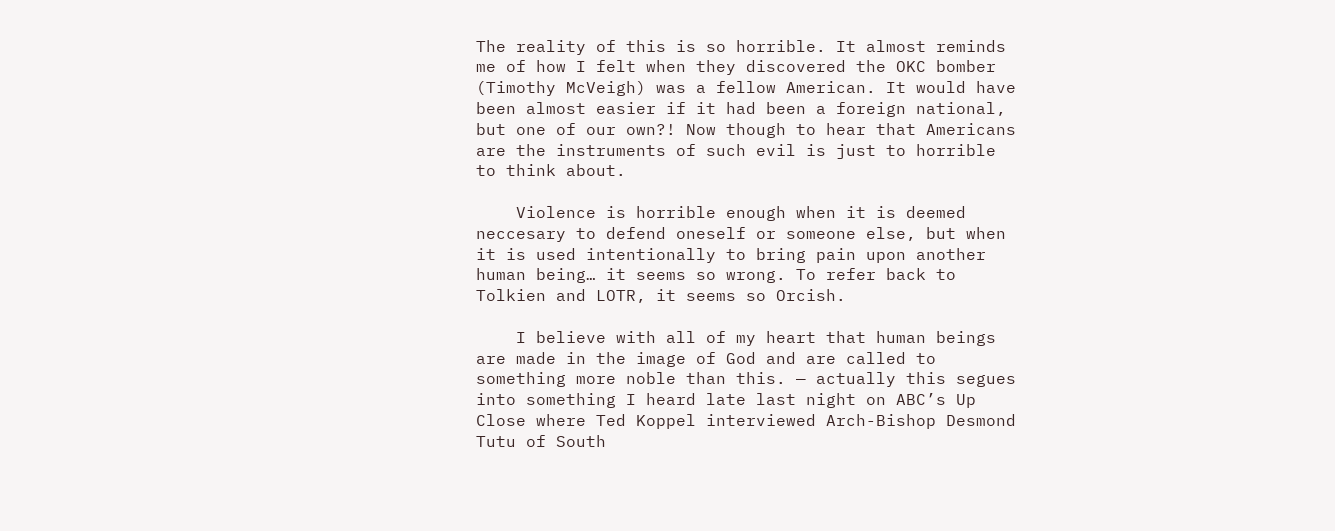The reality of this is so horrible. It almost reminds me of how I felt when they discovered the OKC bomber (Timothy McVeigh) was a fellow American. It would have been almost easier if it had been a foreign national, but one of our own?! Now though to hear that Americans are the instruments of such evil is just to horrible to think about.

    Violence is horrible enough when it is deemed neccesary to defend oneself or someone else, but when it is used intentionally to bring pain upon another human being… it seems so wrong. To refer back to Tolkien and LOTR, it seems so Orcish.

    I believe with all of my heart that human beings are made in the image of God and are called to something more noble than this. — actually this segues into something I heard late last night on ABC’s Up Close where Ted Koppel interviewed Arch-Bishop Desmond Tutu of South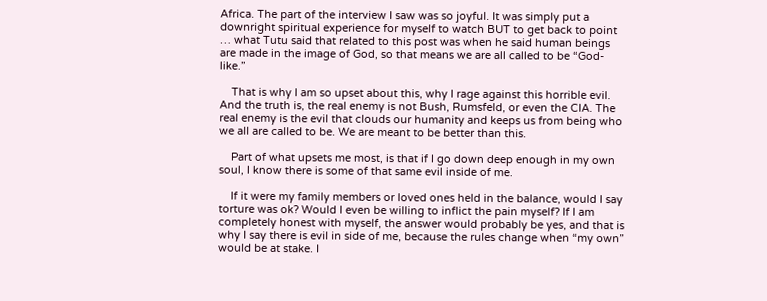Africa. The part of the interview I saw was so joyful. It was simply put a downright spiritual experience for myself to watch BUT to get back to point … what Tutu said that related to this post was when he said human beings are made in the image of God, so that means we are all called to be “God-like.”

    That is why I am so upset about this, why I rage against this horrible evil. And the truth is, the real enemy is not Bush, Rumsfeld, or even the CIA. The real enemy is the evil that clouds our humanity and keeps us from being who we all are called to be. We are meant to be better than this.

    Part of what upsets me most, is that if I go down deep enough in my own soul, I know there is some of that same evil inside of me.

    If it were my family members or loved ones held in the balance, would I say torture was ok? Would I even be willing to inflict the pain myself? If I am completely honest with myself, the answer would probably be yes, and that is why I say there is evil in side of me, because the rules change when “my own” would be at stake. I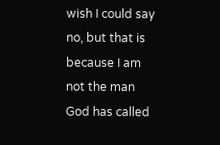wish I could say no, but that is because I am not the man God has called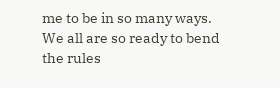me to be in so many ways. We all are so ready to bend the rules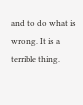and to do what is wrong. It is a terrible thing.